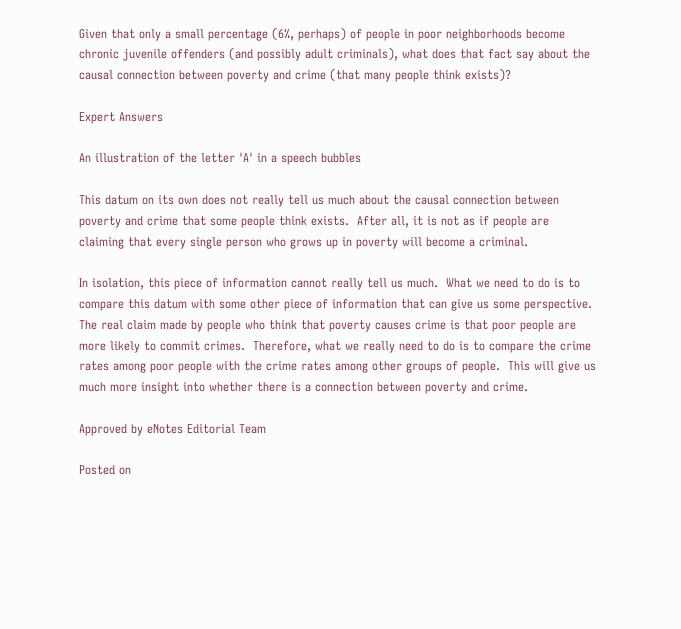Given that only a small percentage (6%, perhaps) of people in poor neighborhoods become chronic juvenile offenders (and possibly adult criminals), what does that fact say about the causal connection between poverty and crime (that many people think exists)?

Expert Answers

An illustration of the letter 'A' in a speech bubbles

This datum on its own does not really tell us much about the causal connection between poverty and crime that some people think exists.  After all, it is not as if people are claiming that every single person who grows up in poverty will become a criminal.

In isolation, this piece of information cannot really tell us much.  What we need to do is to compare this datum with some other piece of information that can give us some perspective.  The real claim made by people who think that poverty causes crime is that poor people are more likely to commit crimes.  Therefore, what we really need to do is to compare the crime rates among poor people with the crime rates among other groups of people.  This will give us much more insight into whether there is a connection between poverty and crime.

Approved by eNotes Editorial Team

Posted on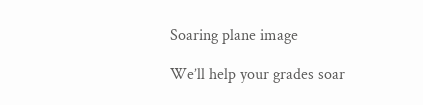Soaring plane image

We’ll help your grades soar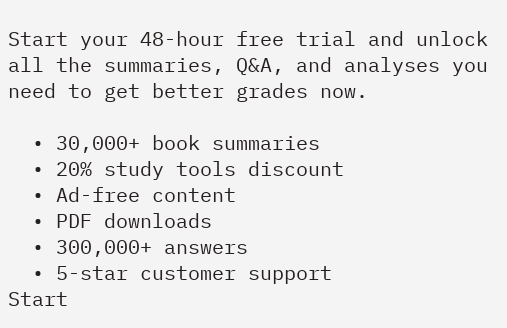Start your 48-hour free trial and unlock all the summaries, Q&A, and analyses you need to get better grades now.

  • 30,000+ book summaries
  • 20% study tools discount
  • Ad-free content
  • PDF downloads
  • 300,000+ answers
  • 5-star customer support
Start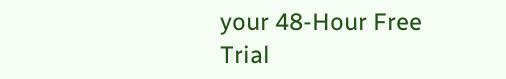your 48-Hour Free Trial